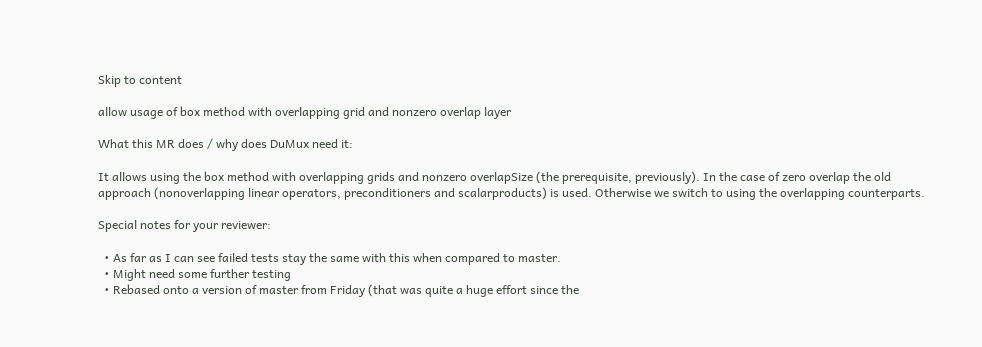Skip to content

allow usage of box method with overlapping grid and nonzero overlap layer

What this MR does / why does DuMux need it:

It allows using the box method with overlapping grids and nonzero overlapSize (the prerequisite, previously). In the case of zero overlap the old approach (nonoverlapping linear operators, preconditioners and scalarproducts) is used. Otherwise we switch to using the overlapping counterparts.

Special notes for your reviewer:

  • As far as I can see failed tests stay the same with this when compared to master.
  • Might need some further testing
  • Rebased onto a version of master from Friday (that was quite a huge effort since the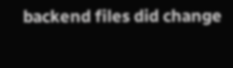backend files did change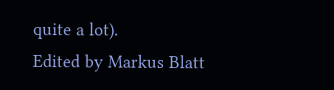quite a lot).
Edited by Markus Blatt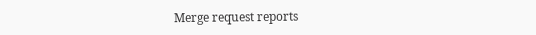Merge request reports